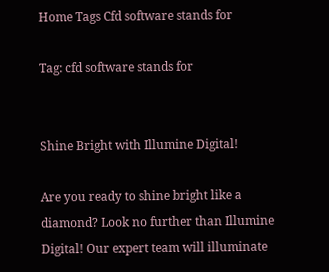Home Tags Cfd software stands for

Tag: cfd software stands for


Shine Bright with Illumine Digital!

Are you ready to shine bright like a diamond? Look no further than Illumine Digital! Our expert team will illuminate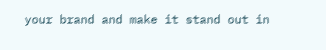your brand and make it stand out in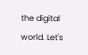the digital world. Let's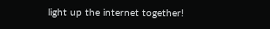light up the internet together!